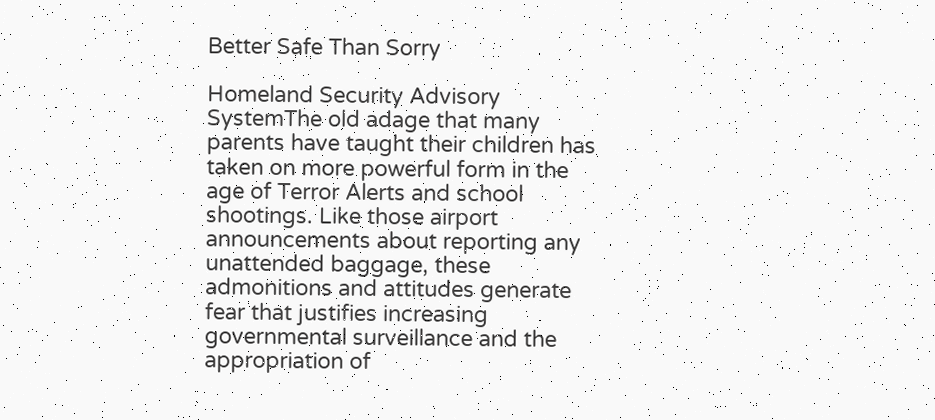Better Safe Than Sorry

Homeland Security Advisory SystemThe old adage that many parents have taught their children has taken on more powerful form in the age of Terror Alerts and school shootings. Like those airport announcements about reporting any unattended baggage, these admonitions and attitudes generate fear that justifies increasing governmental surveillance and the appropriation of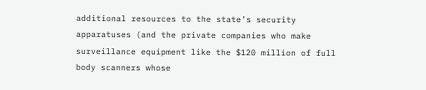additional resources to the state’s security apparatuses (and the private companies who make surveillance equipment like the $120 million of full body scanners whose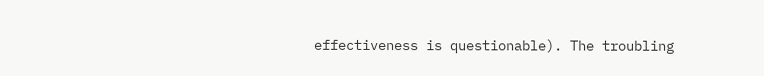effectiveness is questionable). The troubling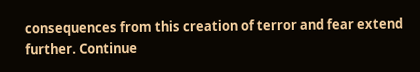consequences from this creation of terror and fear extend further. Continue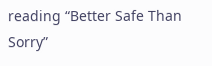reading “Better Safe Than Sorry”